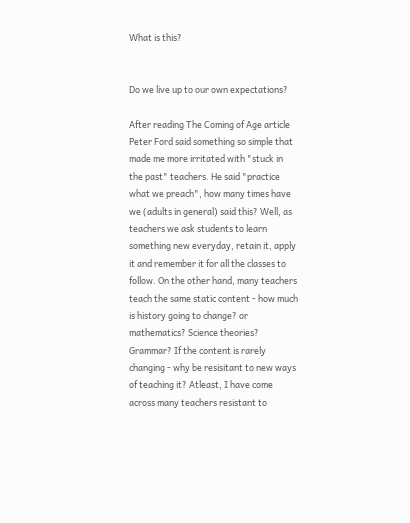What is this?


Do we live up to our own expectations?

After reading The Coming of Age article Peter Ford said something so simple that made me more irritated with "stuck in the past" teachers. He said "practice what we preach", how many times have we (adults in general) said this? Well, as teachers we ask students to learn something new everyday, retain it, apply it and remember it for all the classes to follow. On the other hand, many teachers teach the same static content - how much is history going to change? or mathematics? Science theories? Grammar? If the content is rarely changing - why be resisitant to new ways of teaching it? Atleast, I have come across many teachers resistant to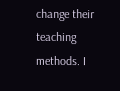change their teaching methods. I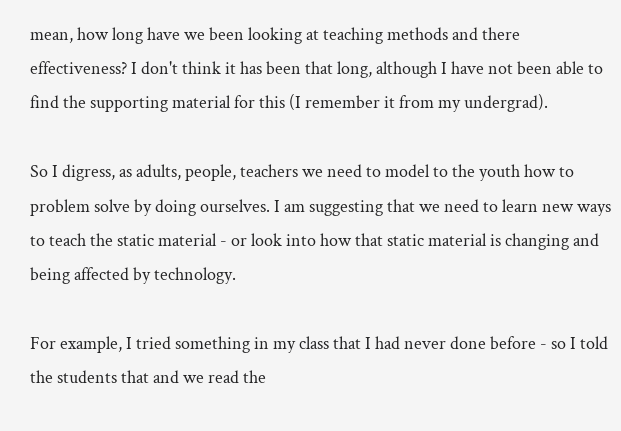mean, how long have we been looking at teaching methods and there effectiveness? I don't think it has been that long, although I have not been able to find the supporting material for this (I remember it from my undergrad).

So I digress, as adults, people, teachers we need to model to the youth how to problem solve by doing ourselves. I am suggesting that we need to learn new ways to teach the static material - or look into how that static material is changing and being affected by technology.

For example, I tried something in my class that I had never done before - so I told the students that and we read the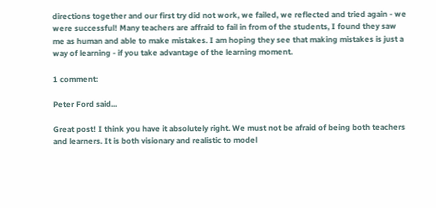directions together and our first try did not work, we failed, we reflected and tried again - we were successful! Many teachers are affraid to fail in from of the students, I found they saw me as human and able to make mistakes. I am hoping they see that making mistakes is just a way of learning - if you take advantage of the learning moment.

1 comment:

Peter Ford said...

Great post! I think you have it absolutely right. We must not be afraid of being both teachers and learners. It is both visionary and realistic to model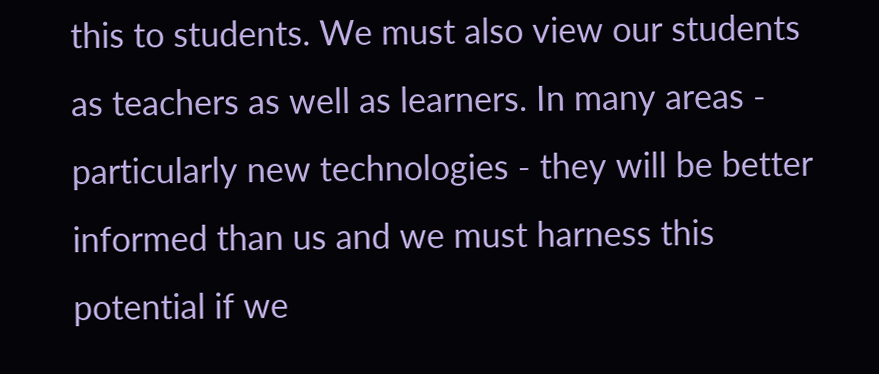this to students. We must also view our students as teachers as well as learners. In many areas - particularly new technologies - they will be better informed than us and we must harness this potential if we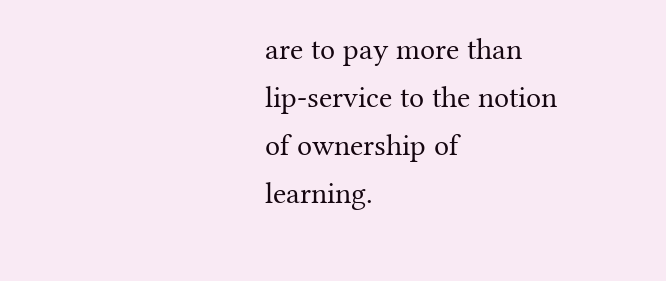are to pay more than lip-service to the notion of ownership of learning.